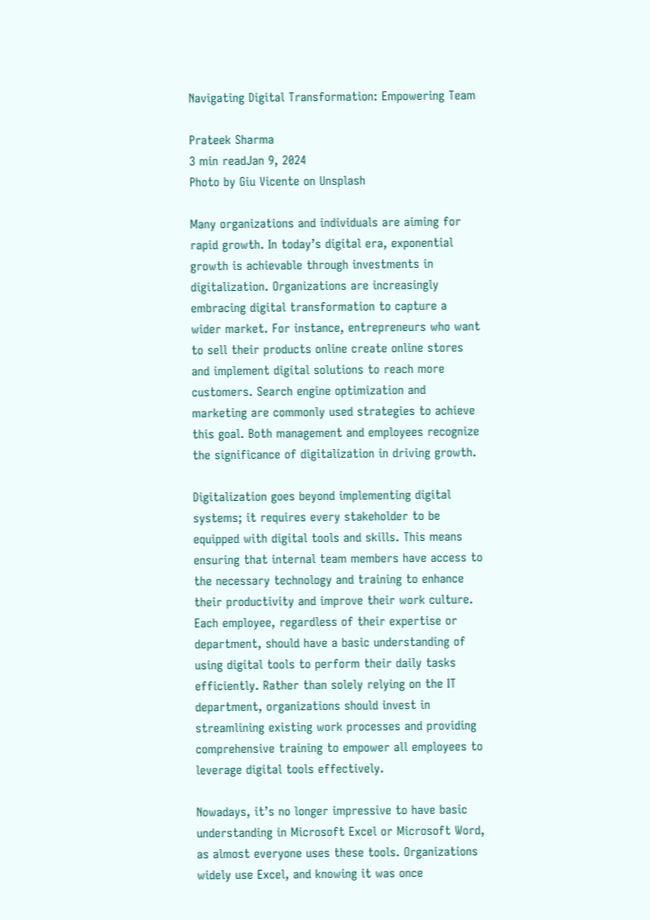Navigating Digital Transformation: Empowering Team

Prateek Sharma
3 min readJan 9, 2024
Photo by Giu Vicente on Unsplash

Many organizations and individuals are aiming for rapid growth. In today’s digital era, exponential growth is achievable through investments in digitalization. Organizations are increasingly embracing digital transformation to capture a wider market. For instance, entrepreneurs who want to sell their products online create online stores and implement digital solutions to reach more customers. Search engine optimization and marketing are commonly used strategies to achieve this goal. Both management and employees recognize the significance of digitalization in driving growth.

Digitalization goes beyond implementing digital systems; it requires every stakeholder to be equipped with digital tools and skills. This means ensuring that internal team members have access to the necessary technology and training to enhance their productivity and improve their work culture. Each employee, regardless of their expertise or department, should have a basic understanding of using digital tools to perform their daily tasks efficiently. Rather than solely relying on the IT department, organizations should invest in streamlining existing work processes and providing comprehensive training to empower all employees to leverage digital tools effectively.

Nowadays, it’s no longer impressive to have basic understanding in Microsoft Excel or Microsoft Word, as almost everyone uses these tools. Organizations widely use Excel, and knowing it was once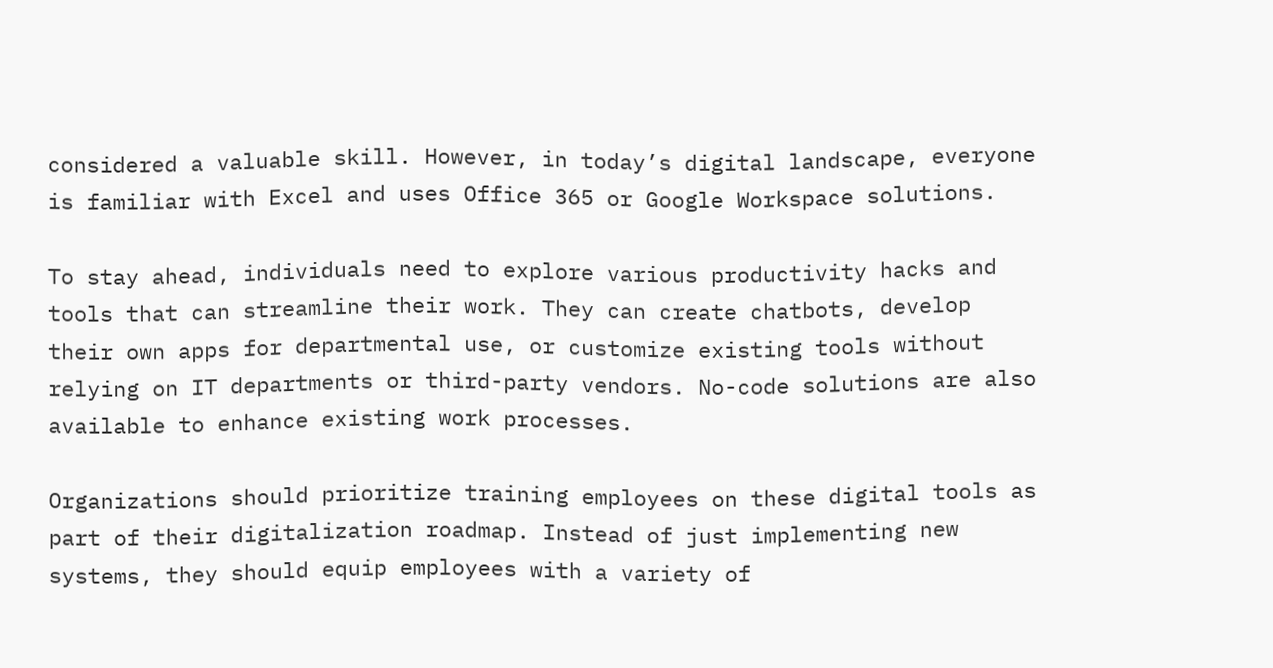considered a valuable skill. However, in today’s digital landscape, everyone is familiar with Excel and uses Office 365 or Google Workspace solutions.

To stay ahead, individuals need to explore various productivity hacks and tools that can streamline their work. They can create chatbots, develop their own apps for departmental use, or customize existing tools without relying on IT departments or third-party vendors. No-code solutions are also available to enhance existing work processes.

Organizations should prioritize training employees on these digital tools as part of their digitalization roadmap. Instead of just implementing new systems, they should equip employees with a variety of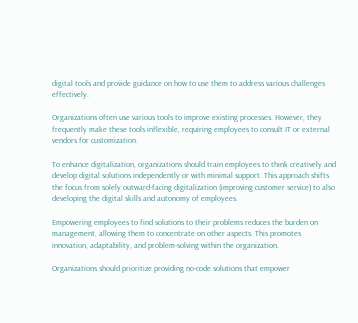digital tools and provide guidance on how to use them to address various challenges effectively.

Organizations often use various tools to improve existing processes. However, they frequently make these tools inflexible, requiring employees to consult IT or external vendors for customization.

To enhance digitalization, organizations should train employees to think creatively and develop digital solutions independently or with minimal support. This approach shifts the focus from solely outward-facing digitalization (improving customer service) to also developing the digital skills and autonomy of employees.

Empowering employees to find solutions to their problems reduces the burden on management, allowing them to concentrate on other aspects. This promotes innovation, adaptability, and problem-solving within the organization.

Organizations should prioritize providing no-code solutions that empower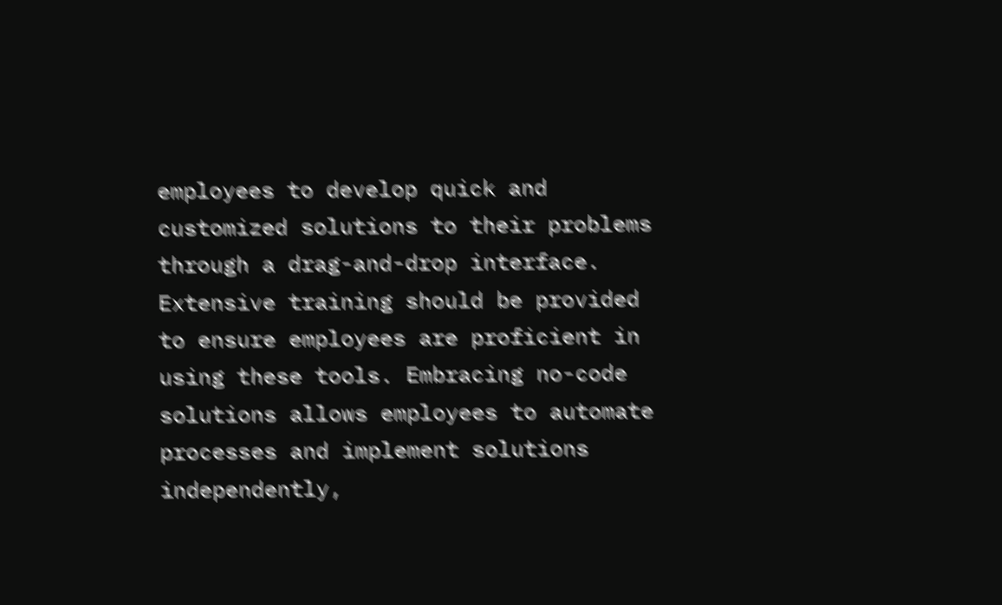employees to develop quick and customized solutions to their problems through a drag-and-drop interface. Extensive training should be provided to ensure employees are proficient in using these tools. Embracing no-code solutions allows employees to automate processes and implement solutions independently,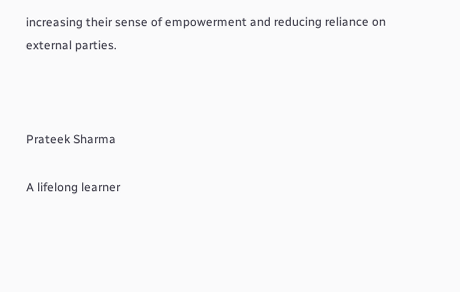increasing their sense of empowerment and reducing reliance on external parties.



Prateek Sharma

A lifelong learner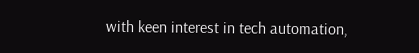with keen interest in tech automation,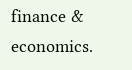finance & economics.